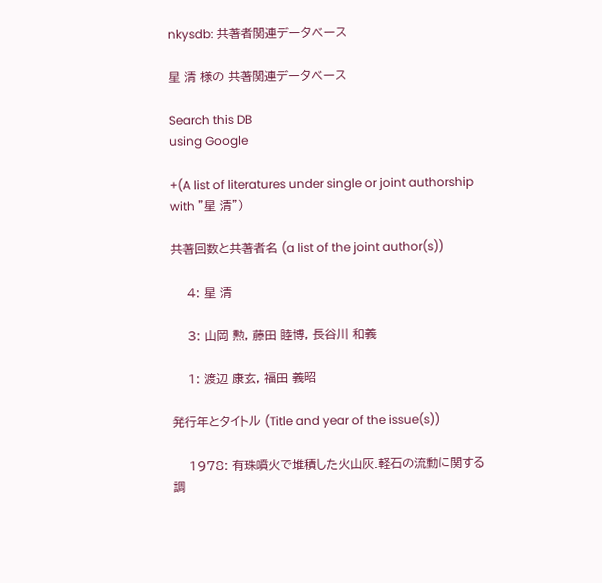nkysdb: 共著者関連データベース

星 清 様の 共著関連データベース

Search this DB
using Google

+(A list of literatures under single or joint authorship with "星 清")

共著回数と共著者名 (a list of the joint author(s))

    4: 星 清

    3: 山岡 勲, 藤田 睦博, 長谷川 和義

    1: 渡辺 康玄, 福田 義昭

発行年とタイトル (Title and year of the issue(s))

    1978: 有珠噴火で堆積した火山灰.軽石の流動に関する調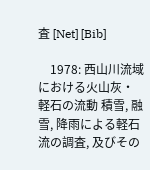査 [Net] [Bib]

    1978: 西山川流域における火山灰・軽石の流動 積雪, 融雪, 降雨による軽石流の調査, 及びその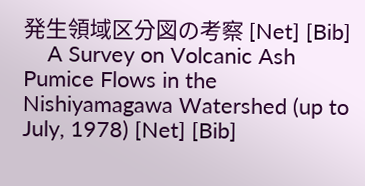発生領域区分図の考察 [Net] [Bib]
    A Survey on Volcanic Ash Pumice Flows in the Nishiyamagawa Watershed (up to July, 1978) [Net] [Bib]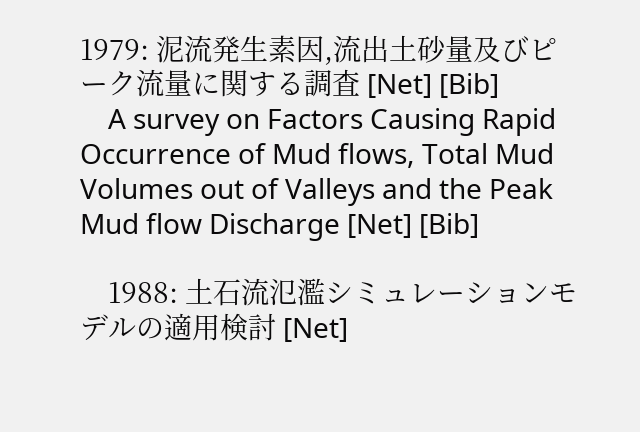1979: 泥流発生素因,流出土砂量及びピーク流量に関する調査 [Net] [Bib]
    A survey on Factors Causing Rapid Occurrence of Mud flows, Total Mud Volumes out of Valleys and the Peak Mud flow Discharge [Net] [Bib]

    1988: 土石流氾濫シミュレーションモデルの適用検討 [Net]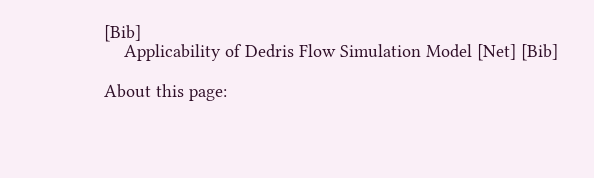[Bib]
    Applicability of Dedris Flow Simulation Model [Net] [Bib]

About this page: